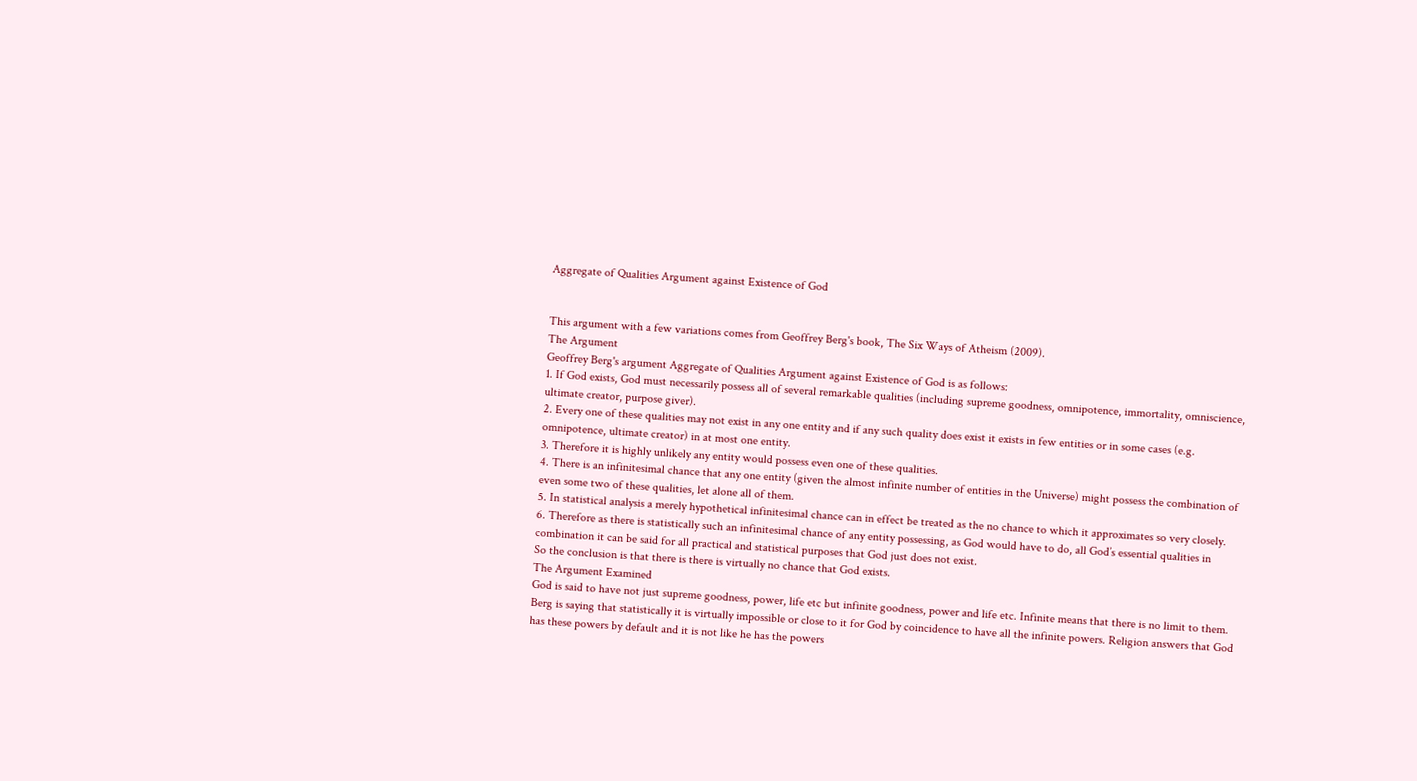Aggregate of Qualities Argument against Existence of God


This argument with a few variations comes from Geoffrey Berg's book, The Six Ways of Atheism (2009).
The Argument
Geoffrey Berg's argument Aggregate of Qualities Argument against Existence of God is as follows:
1. If God exists, God must necessarily possess all of several remarkable qualities (including supreme goodness, omnipotence, immortality, omniscience, ultimate creator, purpose giver).
2. Every one of these qualities may not exist in any one entity and if any such quality does exist it exists in few entities or in some cases (e.g. omnipotence, ultimate creator) in at most one entity.
3. Therefore it is highly unlikely any entity would possess even one of these qualities.
4. There is an infinitesimal chance that any one entity (given the almost infinite number of entities in the Universe) might possess the combination of even some two of these qualities, let alone all of them.
5. In statistical analysis a merely hypothetical infinitesimal chance can in effect be treated as the no chance to which it approximates so very closely.
6. Therefore as there is statistically such an infinitesimal chance of any entity possessing, as God would have to do, all God’s essential qualities in combination it can be said for all practical and statistical purposes that God just does not exist.
So the conclusion is that there is there is virtually no chance that God exists.
The Argument Examined
God is said to have not just supreme goodness, power, life etc but infinite goodness, power and life etc. Infinite means that there is no limit to them.
Berg is saying that statistically it is virtually impossible or close to it for God by coincidence to have all the infinite powers. Religion answers that God has these powers by default and it is not like he has the powers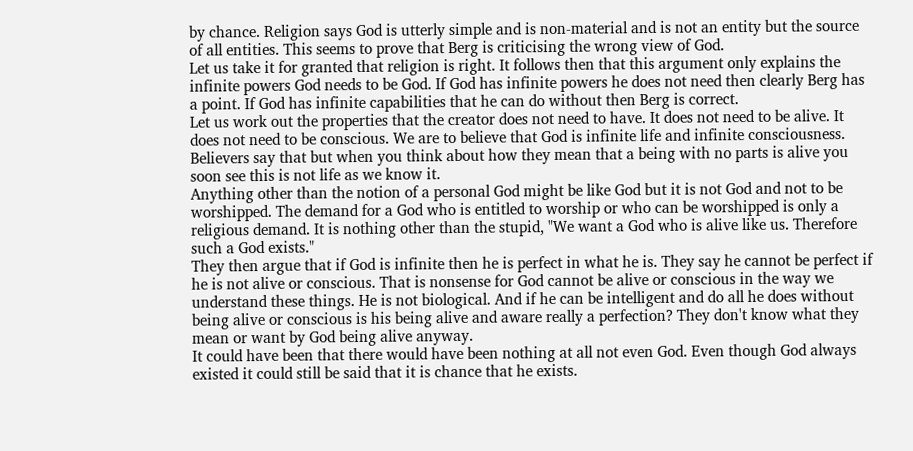by chance. Religion says God is utterly simple and is non-material and is not an entity but the source of all entities. This seems to prove that Berg is criticising the wrong view of God.
Let us take it for granted that religion is right. It follows then that this argument only explains the infinite powers God needs to be God. If God has infinite powers he does not need then clearly Berg has a point. If God has infinite capabilities that he can do without then Berg is correct.
Let us work out the properties that the creator does not need to have. It does not need to be alive. It does not need to be conscious. We are to believe that God is infinite life and infinite consciousness. Believers say that but when you think about how they mean that a being with no parts is alive you soon see this is not life as we know it.
Anything other than the notion of a personal God might be like God but it is not God and not to be worshipped. The demand for a God who is entitled to worship or who can be worshipped is only a religious demand. It is nothing other than the stupid, "We want a God who is alive like us. Therefore such a God exists."
They then argue that if God is infinite then he is perfect in what he is. They say he cannot be perfect if he is not alive or conscious. That is nonsense for God cannot be alive or conscious in the way we understand these things. He is not biological. And if he can be intelligent and do all he does without being alive or conscious is his being alive and aware really a perfection? They don't know what they mean or want by God being alive anyway.
It could have been that there would have been nothing at all not even God. Even though God always existed it could still be said that it is chance that he exists.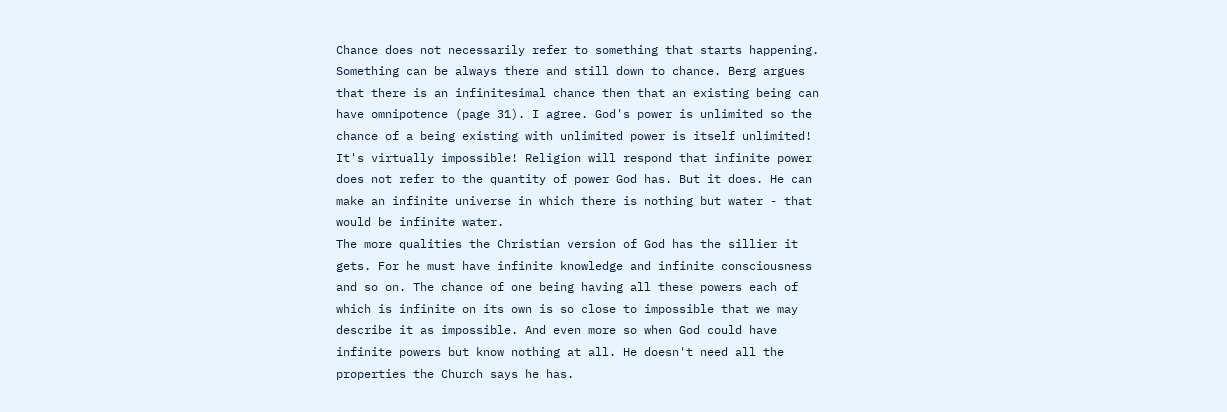Chance does not necessarily refer to something that starts happening. Something can be always there and still down to chance. Berg argues that there is an infinitesimal chance then that an existing being can have omnipotence (page 31). I agree. God's power is unlimited so the chance of a being existing with unlimited power is itself unlimited! It's virtually impossible! Religion will respond that infinite power does not refer to the quantity of power God has. But it does. He can make an infinite universe in which there is nothing but water - that would be infinite water.
The more qualities the Christian version of God has the sillier it gets. For he must have infinite knowledge and infinite consciousness and so on. The chance of one being having all these powers each of which is infinite on its own is so close to impossible that we may describe it as impossible. And even more so when God could have infinite powers but know nothing at all. He doesn't need all the properties the Church says he has.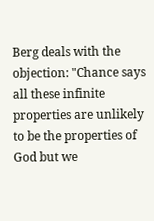Berg deals with the objection: "Chance says all these infinite properties are unlikely to be the properties of God but we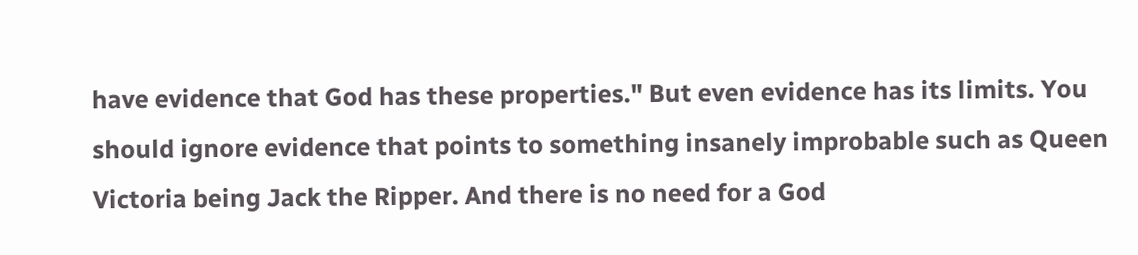have evidence that God has these properties." But even evidence has its limits. You should ignore evidence that points to something insanely improbable such as Queen Victoria being Jack the Ripper. And there is no need for a God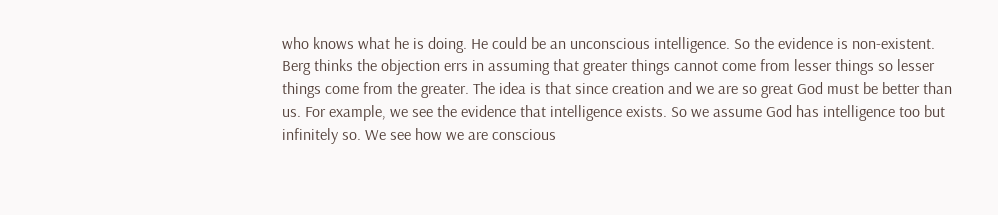who knows what he is doing. He could be an unconscious intelligence. So the evidence is non-existent.
Berg thinks the objection errs in assuming that greater things cannot come from lesser things so lesser things come from the greater. The idea is that since creation and we are so great God must be better than us. For example, we see the evidence that intelligence exists. So we assume God has intelligence too but infinitely so. We see how we are conscious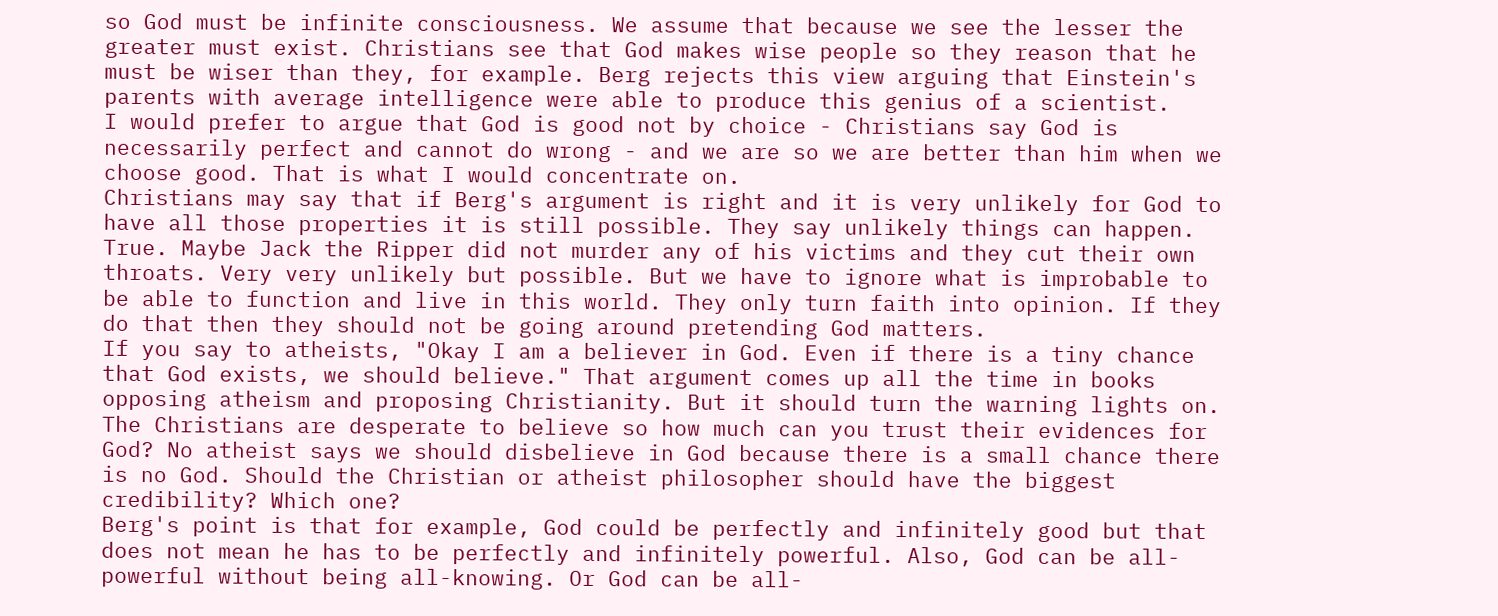so God must be infinite consciousness. We assume that because we see the lesser the greater must exist. Christians see that God makes wise people so they reason that he must be wiser than they, for example. Berg rejects this view arguing that Einstein's parents with average intelligence were able to produce this genius of a scientist.
I would prefer to argue that God is good not by choice - Christians say God is necessarily perfect and cannot do wrong - and we are so we are better than him when we choose good. That is what I would concentrate on.
Christians may say that if Berg's argument is right and it is very unlikely for God to have all those properties it is still possible. They say unlikely things can happen. True. Maybe Jack the Ripper did not murder any of his victims and they cut their own throats. Very very unlikely but possible. But we have to ignore what is improbable to be able to function and live in this world. They only turn faith into opinion. If they do that then they should not be going around pretending God matters.
If you say to atheists, "Okay I am a believer in God. Even if there is a tiny chance that God exists, we should believe." That argument comes up all the time in books opposing atheism and proposing Christianity. But it should turn the warning lights on. The Christians are desperate to believe so how much can you trust their evidences for God? No atheist says we should disbelieve in God because there is a small chance there is no God. Should the Christian or atheist philosopher should have the biggest credibility? Which one?
Berg's point is that for example, God could be perfectly and infinitely good but that does not mean he has to be perfectly and infinitely powerful. Also, God can be all-powerful without being all-knowing. Or God can be all-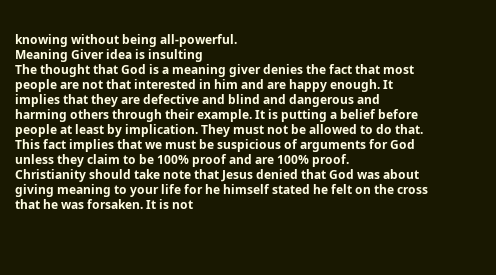knowing without being all-powerful.
Meaning Giver idea is insulting
The thought that God is a meaning giver denies the fact that most people are not that interested in him and are happy enough. It implies that they are defective and blind and dangerous and harming others through their example. It is putting a belief before people at least by implication. They must not be allowed to do that. This fact implies that we must be suspicious of arguments for God unless they claim to be 100% proof and are 100% proof.
Christianity should take note that Jesus denied that God was about giving meaning to your life for he himself stated he felt on the cross that he was forsaken. It is not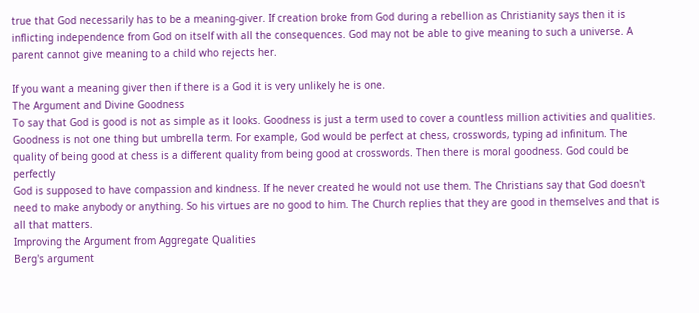true that God necessarily has to be a meaning-giver. If creation broke from God during a rebellion as Christianity says then it is inflicting independence from God on itself with all the consequences. God may not be able to give meaning to such a universe. A parent cannot give meaning to a child who rejects her.

If you want a meaning giver then if there is a God it is very unlikely he is one.
The Argument and Divine Goodness
To say that God is good is not as simple as it looks. Goodness is just a term used to cover a countless million activities and qualities. Goodness is not one thing but umbrella term. For example, God would be perfect at chess, crosswords, typing ad infinitum. The quality of being good at chess is a different quality from being good at crosswords. Then there is moral goodness. God could be perfectly
God is supposed to have compassion and kindness. If he never created he would not use them. The Christians say that God doesn't need to make anybody or anything. So his virtues are no good to him. The Church replies that they are good in themselves and that is all that matters.
Improving the Argument from Aggregate Qualities
Berg's argument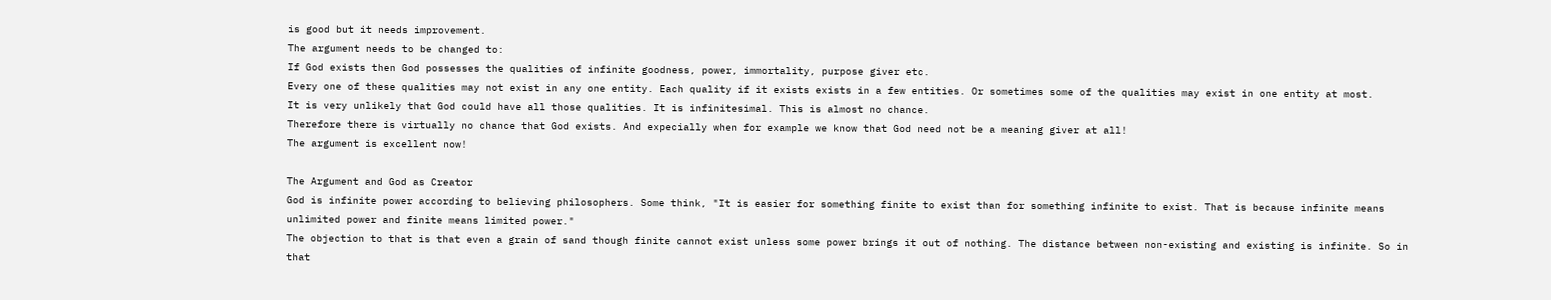is good but it needs improvement.
The argument needs to be changed to:
If God exists then God possesses the qualities of infinite goodness, power, immortality, purpose giver etc.
Every one of these qualities may not exist in any one entity. Each quality if it exists exists in a few entities. Or sometimes some of the qualities may exist in one entity at most.
It is very unlikely that God could have all those qualities. It is infinitesimal. This is almost no chance.
Therefore there is virtually no chance that God exists. And expecially when for example we know that God need not be a meaning giver at all!
The argument is excellent now!

The Argument and God as Creator
God is infinite power according to believing philosophers. Some think, "It is easier for something finite to exist than for something infinite to exist. That is because infinite means unlimited power and finite means limited power."
The objection to that is that even a grain of sand though finite cannot exist unless some power brings it out of nothing. The distance between non-existing and existing is infinite. So in that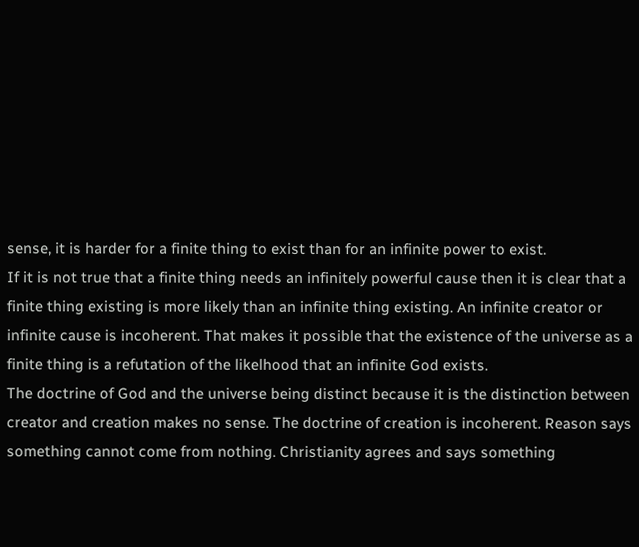sense, it is harder for a finite thing to exist than for an infinite power to exist.
If it is not true that a finite thing needs an infinitely powerful cause then it is clear that a finite thing existing is more likely than an infinite thing existing. An infinite creator or infinite cause is incoherent. That makes it possible that the existence of the universe as a finite thing is a refutation of the likelhood that an infinite God exists.
The doctrine of God and the universe being distinct because it is the distinction between creator and creation makes no sense. The doctrine of creation is incoherent. Reason says something cannot come from nothing. Christianity agrees and says something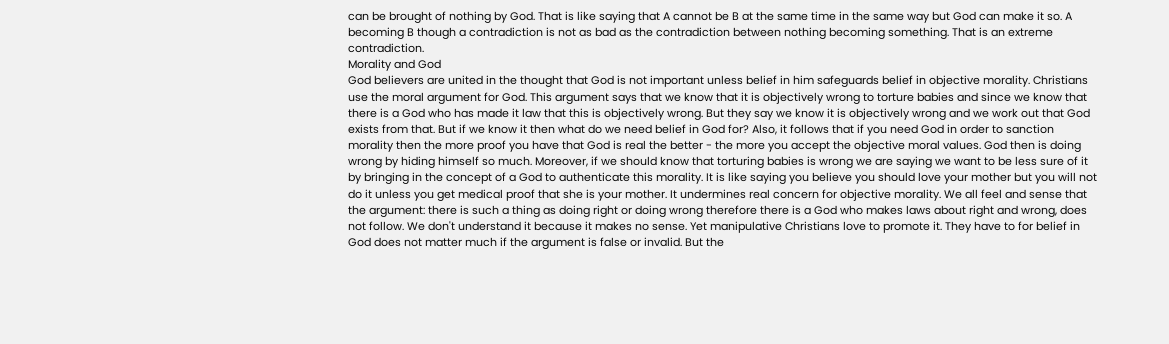can be brought of nothing by God. That is like saying that A cannot be B at the same time in the same way but God can make it so. A becoming B though a contradiction is not as bad as the contradiction between nothing becoming something. That is an extreme contradiction.
Morality and God
God believers are united in the thought that God is not important unless belief in him safeguards belief in objective morality. Christians use the moral argument for God. This argument says that we know that it is objectively wrong to torture babies and since we know that there is a God who has made it law that this is objectively wrong. But they say we know it is objectively wrong and we work out that God exists from that. But if we know it then what do we need belief in God for? Also, it follows that if you need God in order to sanction morality then the more proof you have that God is real the better - the more you accept the objective moral values. God then is doing wrong by hiding himself so much. Moreover, if we should know that torturing babies is wrong we are saying we want to be less sure of it by bringing in the concept of a God to authenticate this morality. It is like saying you believe you should love your mother but you will not do it unless you get medical proof that she is your mother. It undermines real concern for objective morality. We all feel and sense that the argument: there is such a thing as doing right or doing wrong therefore there is a God who makes laws about right and wrong, does not follow. We don't understand it because it makes no sense. Yet manipulative Christians love to promote it. They have to for belief in God does not matter much if the argument is false or invalid. But the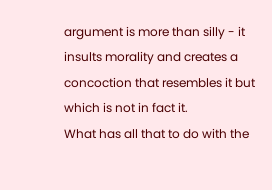argument is more than silly - it insults morality and creates a concoction that resembles it but which is not in fact it.
What has all that to do with the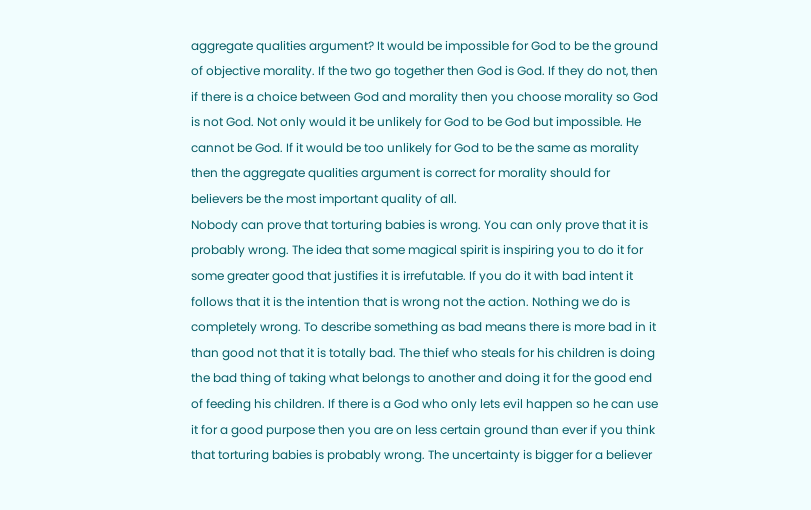aggregate qualities argument? It would be impossible for God to be the ground of objective morality. If the two go together then God is God. If they do not, then if there is a choice between God and morality then you choose morality so God is not God. Not only would it be unlikely for God to be God but impossible. He cannot be God. If it would be too unlikely for God to be the same as morality then the aggregate qualities argument is correct for morality should for believers be the most important quality of all.
Nobody can prove that torturing babies is wrong. You can only prove that it is probably wrong. The idea that some magical spirit is inspiring you to do it for some greater good that justifies it is irrefutable. If you do it with bad intent it follows that it is the intention that is wrong not the action. Nothing we do is completely wrong. To describe something as bad means there is more bad in it than good not that it is totally bad. The thief who steals for his children is doing the bad thing of taking what belongs to another and doing it for the good end of feeding his children. If there is a God who only lets evil happen so he can use it for a good purpose then you are on less certain ground than ever if you think that torturing babies is probably wrong. The uncertainty is bigger for a believer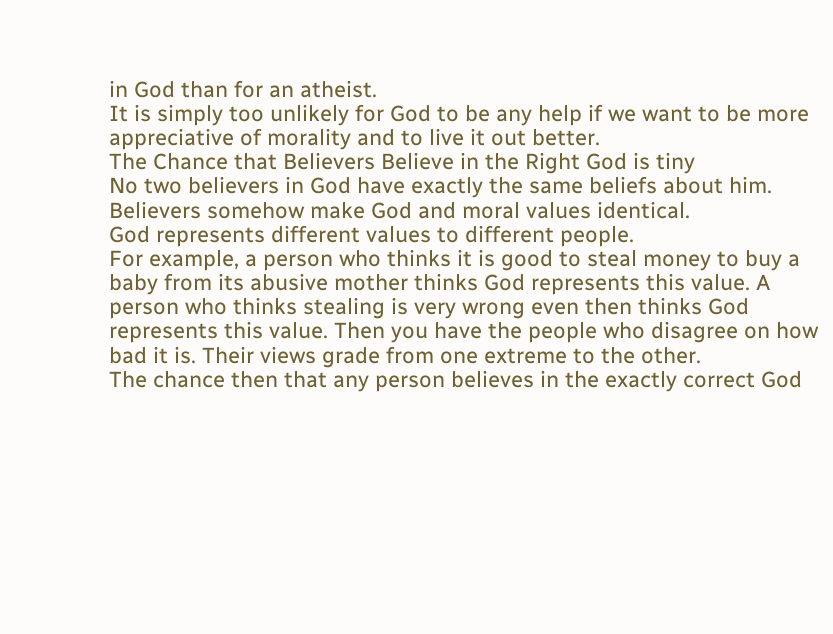in God than for an atheist.
It is simply too unlikely for God to be any help if we want to be more appreciative of morality and to live it out better.
The Chance that Believers Believe in the Right God is tiny
No two believers in God have exactly the same beliefs about him. Believers somehow make God and moral values identical.
God represents different values to different people.
For example, a person who thinks it is good to steal money to buy a baby from its abusive mother thinks God represents this value. A person who thinks stealing is very wrong even then thinks God represents this value. Then you have the people who disagree on how bad it is. Their views grade from one extreme to the other.
The chance then that any person believes in the exactly correct God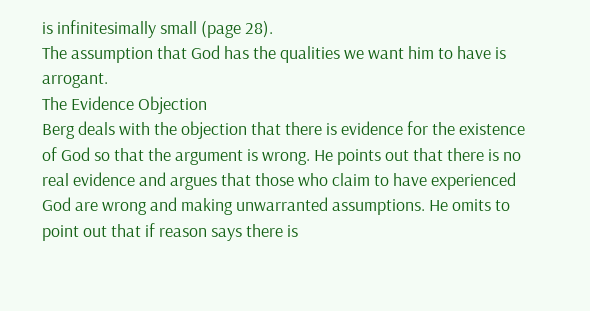is infinitesimally small (page 28).
The assumption that God has the qualities we want him to have is arrogant.
The Evidence Objection
Berg deals with the objection that there is evidence for the existence of God so that the argument is wrong. He points out that there is no real evidence and argues that those who claim to have experienced God are wrong and making unwarranted assumptions. He omits to point out that if reason says there is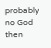probably no God then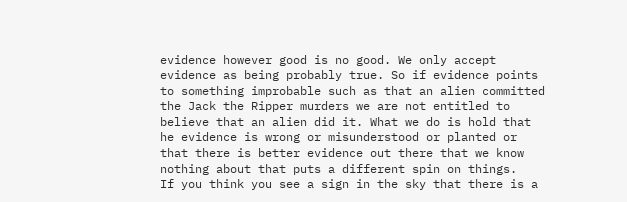evidence however good is no good. We only accept evidence as being probably true. So if evidence points to something improbable such as that an alien committed the Jack the Ripper murders we are not entitled to believe that an alien did it. What we do is hold that he evidence is wrong or misunderstood or planted or that there is better evidence out there that we know nothing about that puts a different spin on things.
If you think you see a sign in the sky that there is a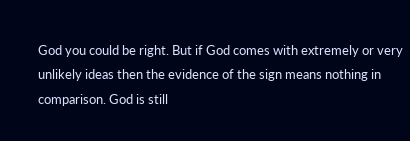God you could be right. But if God comes with extremely or very unlikely ideas then the evidence of the sign means nothing in comparison. God is still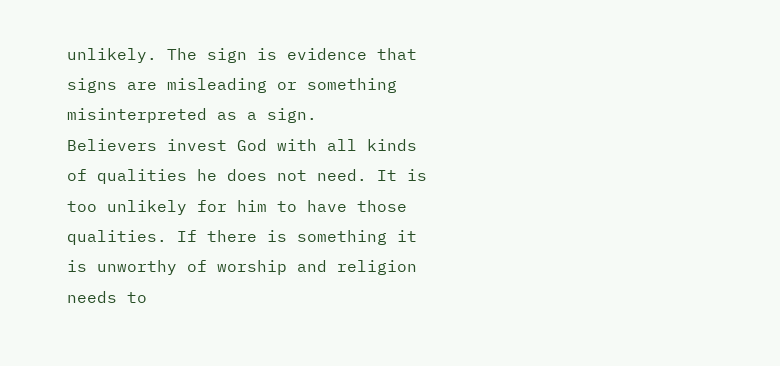unlikely. The sign is evidence that signs are misleading or something misinterpreted as a sign.
Believers invest God with all kinds of qualities he does not need. It is too unlikely for him to have those qualities. If there is something it is unworthy of worship and religion needs to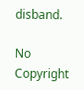disband.

No Copyright